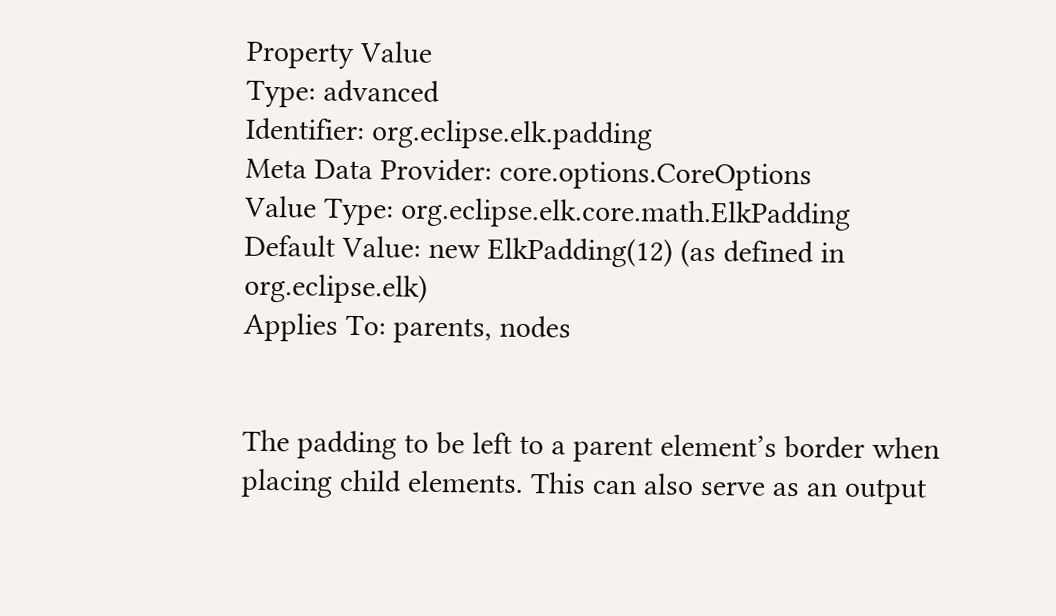Property Value
Type: advanced
Identifier: org.eclipse.elk.padding
Meta Data Provider: core.options.CoreOptions
Value Type: org.eclipse.elk.core.math.ElkPadding
Default Value: new ElkPadding(12) (as defined in org.eclipse.elk)
Applies To: parents, nodes


The padding to be left to a parent element’s border when placing child elements. This can also serve as an output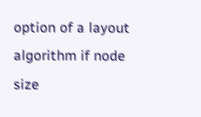option of a layout algorithm if node size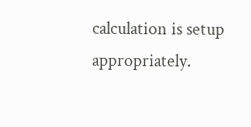calculation is setup appropriately.